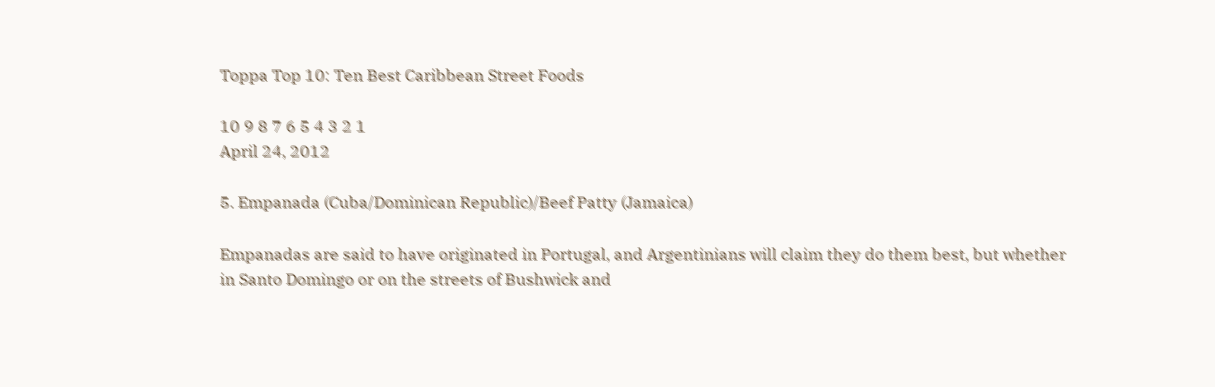Toppa Top 10: Ten Best Caribbean Street Foods

10 9 8 7 6 5 4 3 2 1
April 24, 2012

5. Empanada (Cuba/Dominican Republic)/Beef Patty (Jamaica)

Empanadas are said to have originated in Portugal, and Argentinians will claim they do them best, but whether in Santo Domingo or on the streets of Bushwick and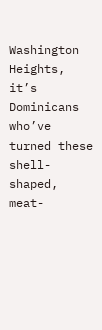Washington Heights, it’s Dominicans who’ve turned these shell-shaped, meat-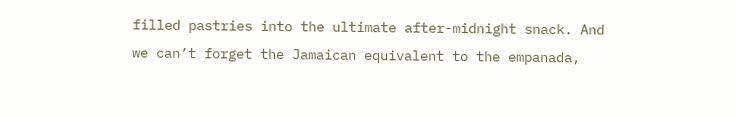filled pastries into the ultimate after-midnight snack. And we can’t forget the Jamaican equivalent to the empanada,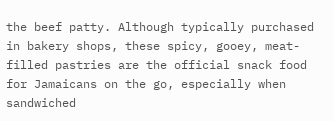the beef patty. Although typically purchased in bakery shops, these spicy, gooey, meat-filled pastries are the official snack food for Jamaicans on the go, especially when sandwiched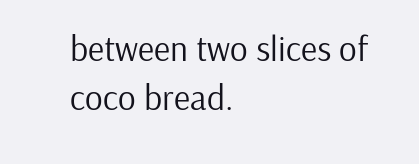between two slices of coco bread.